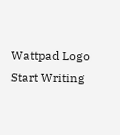Wattpad Logo
Start Writing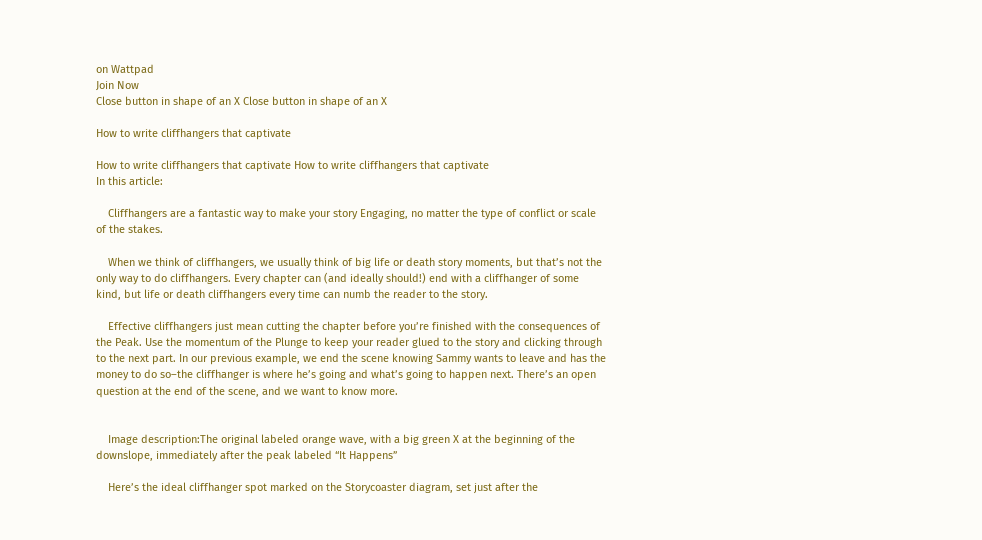on Wattpad
Join Now
Close button in shape of an X Close button in shape of an X

How to write cliffhangers that captivate

How to write cliffhangers that captivate How to write cliffhangers that captivate
In this article:

    Cliffhangers are a fantastic way to make your story Engaging, no matter the type of conflict or scale of the stakes.

    When we think of cliffhangers, we usually think of big life or death story moments, but that’s not the only way to do cliffhangers. Every chapter can (and ideally should!) end with a cliffhanger of some kind, but life or death cliffhangers every time can numb the reader to the story.

    Effective cliffhangers just mean cutting the chapter before you’re finished with the consequences of the Peak. Use the momentum of the Plunge to keep your reader glued to the story and clicking through to the next part. In our previous example, we end the scene knowing Sammy wants to leave and has the money to do so–the cliffhanger is where he’s going and what’s going to happen next. There’s an open question at the end of the scene, and we want to know more.


    Image description:The original labeled orange wave, with a big green X at the beginning of the downslope, immediately after the peak labeled “It Happens”

    Here’s the ideal cliffhanger spot marked on the Storycoaster diagram, set just after the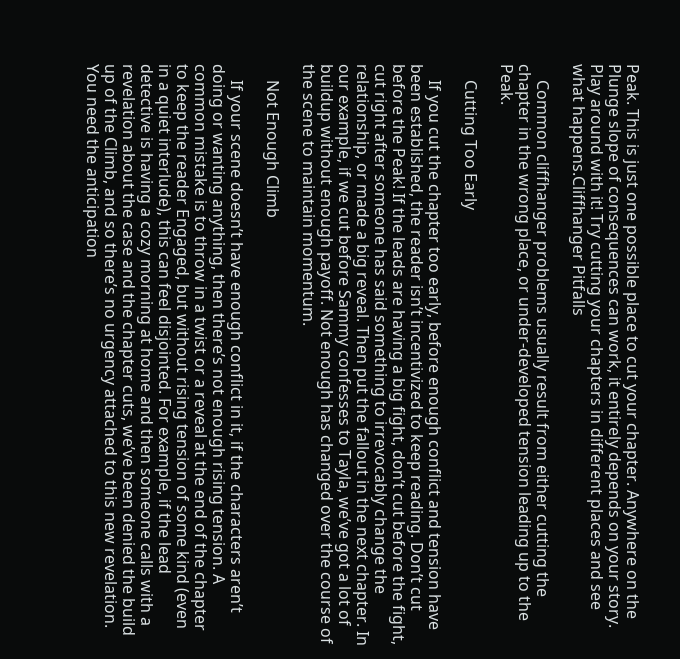Peak. This is just one possible place to cut your chapter. Anywhere on the Plunge slope of consequences can work, it entirely depends on your story. Play around with it! Try cutting your chapters in different places and see what happens.Cliffhanger Pitfalls

    Common cliffhanger problems usually result from either cutting the chapter in the wrong place, or under-developed tension leading up to the Peak.

    Cutting Too Early

    If you cut the chapter too early, before enough conflict and tension have been established, the reader isn’t incentivized to keep reading. Don’t cut before the Peak! If the leads are having a big fight, don’t cut before the fight, cut right after someone has said something to irrevocably change the relationship, or made a big reveal. Then put the fallout in the next chapter. In our example, if we cut before Sammy confesses to Tayla, we’ve got a lot of buildup without enough payoff. Not enough has changed over the course of the scene to maintain momentum.

    Not Enough Climb

    If your scene doesn’t have enough conflict in it, if the characters aren’t doing or wanting anything, then there’s not enough rising tension. A common mistake is to throw in a twist or a reveal at the end of the chapter to keep the reader Engaged, but without rising tension of some kind (even in a quiet interlude), this can feel disjointed. For example, if the lead detective is having a cozy morning at home and then someone calls with a revelation about the case and the chapter cuts, we’ve been denied the build up of the Climb, and so there’s no urgency attached to this new revelation. You need the anticipation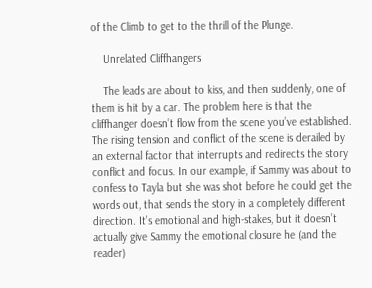of the Climb to get to the thrill of the Plunge.

    Unrelated Cliffhangers

    The leads are about to kiss, and then suddenly, one of them is hit by a car. The problem here is that the cliffhanger doesn’t flow from the scene you’ve established. The rising tension and conflict of the scene is derailed by an external factor that interrupts and redirects the story conflict and focus. In our example, if Sammy was about to confess to Tayla but she was shot before he could get the words out, that sends the story in a completely different direction. It’s emotional and high-stakes, but it doesn’t actually give Sammy the emotional closure he (and the reader)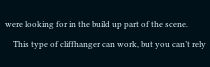were looking for in the build up part of the scene.

    This type of cliffhanger can work, but you can’t rely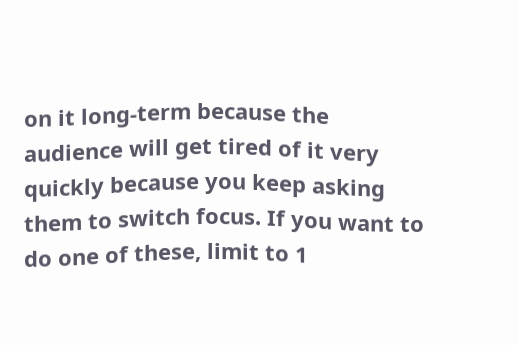on it long-term because the audience will get tired of it very quickly because you keep asking them to switch focus. If you want to do one of these, limit to 1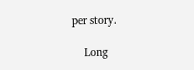per story.

    Long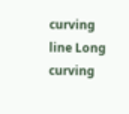curving line Long curving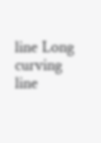line Long curving line